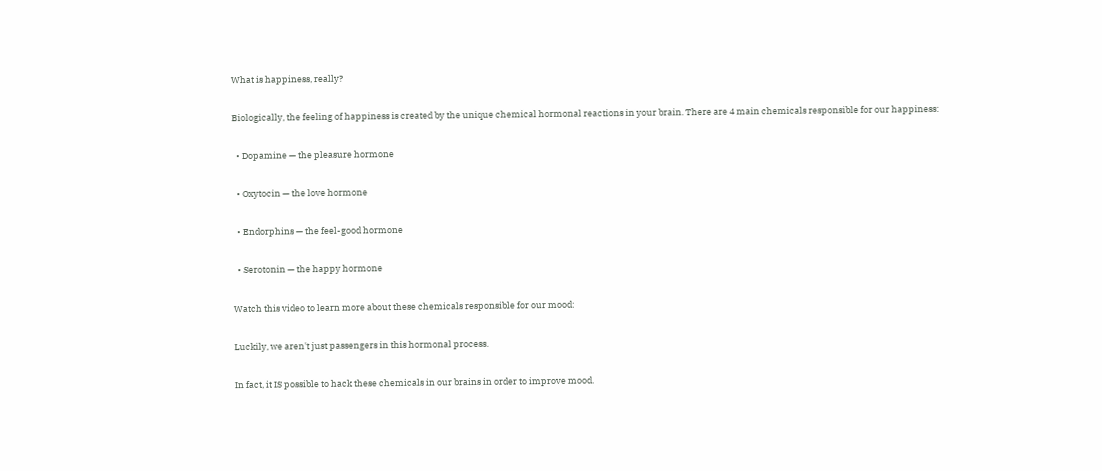What is happiness, really?

Biologically, the feeling of happiness is created by the unique chemical hormonal reactions in your brain. There are 4 main chemicals responsible for our happiness:

  • Dopamine — the pleasure hormone

  • Oxytocin — the love hormone

  • Endorphins — the feel-good hormone

  • Serotonin — the happy hormone

Watch this video to learn more about these chemicals responsible for our mood:

Luckily, we aren't just passengers in this hormonal process.

In fact, it IS possible to hack these chemicals in our brains in order to improve mood.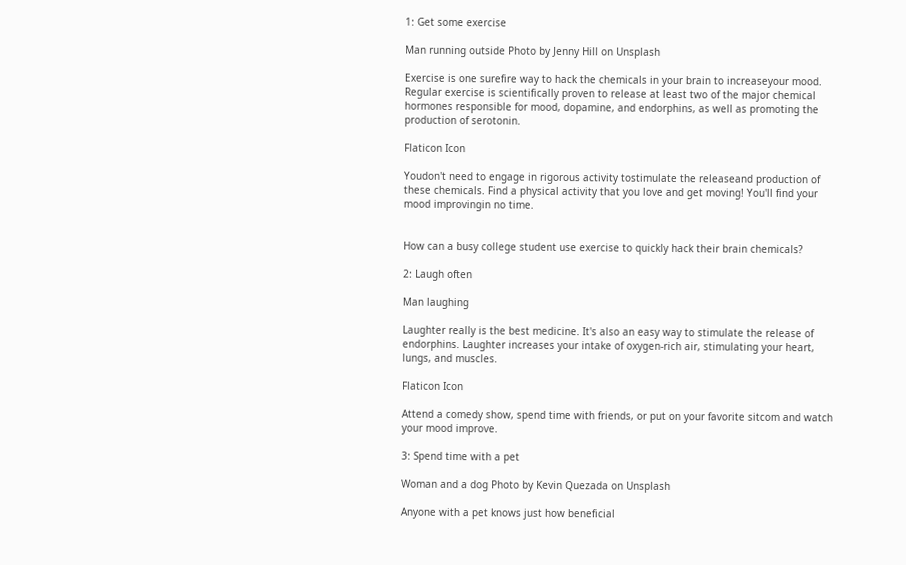1: Get some exercise

Man running outside Photo by Jenny Hill on Unsplash

Exercise is one surefire way to hack the chemicals in your brain to increaseyour mood. Regular exercise is scientifically proven to release at least two of the major chemical hormones responsible for mood, dopamine, and endorphins, as well as promoting the production of serotonin.

Flaticon Icon

Youdon't need to engage in rigorous activity tostimulate the releaseand production of these chemicals. Find a physical activity that you love and get moving! You'll find your mood improvingin no time.


How can a busy college student use exercise to quickly hack their brain chemicals?

2: Laugh often

Man laughing

Laughter really is the best medicine. It's also an easy way to stimulate the release of endorphins. Laughter increases your intake of oxygen-rich air, stimulating your heart, lungs, and muscles.

Flaticon Icon

Attend a comedy show, spend time with friends, or put on your favorite sitcom and watch your mood improve.

3: Spend time with a pet

Woman and a dog Photo by Kevin Quezada on Unsplash

Anyone with a pet knows just how beneficial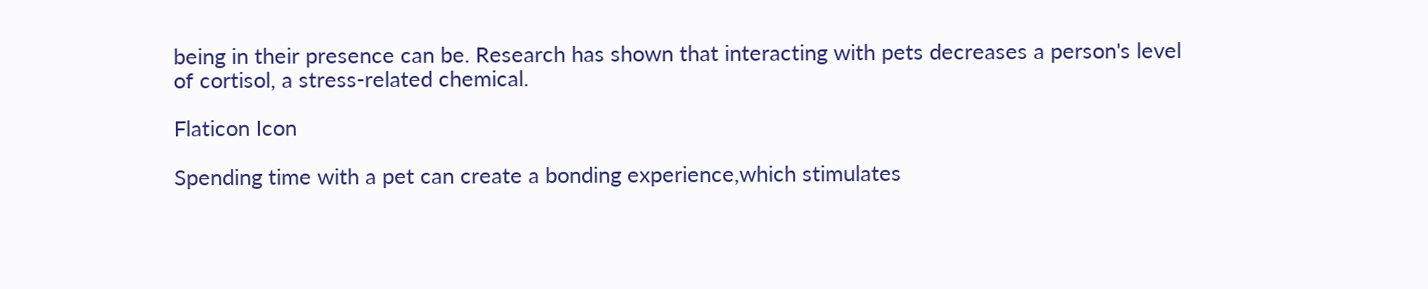being in their presence can be. Research has shown that interacting with pets decreases a person's level of cortisol, a stress-related chemical.

Flaticon Icon

Spending time with a pet can create a bonding experience,which stimulates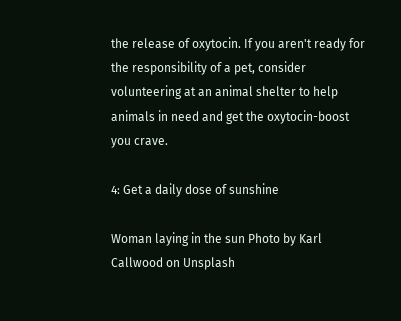the release of oxytocin. If you aren't ready for the responsibility of a pet, consider volunteering at an animal shelter to help animals in need and get the oxytocin-boost you crave.

4: Get a daily dose of sunshine

Woman laying in the sun Photo by Karl Callwood on Unsplash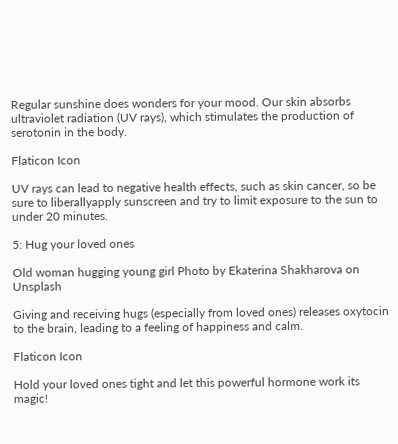Regular sunshine does wonders for your mood. Our skin absorbs ultraviolet radiation (UV rays), which stimulates the production of serotonin in the body.

Flaticon Icon

UV rays can lead to negative health effects, such as skin cancer, so be sure to liberallyapply sunscreen and try to limit exposure to the sun to under 20 minutes.

5: Hug your loved ones

Old woman hugging young girl Photo by Ekaterina Shakharova on Unsplash

Giving and receiving hugs (especially from loved ones) releases oxytocin to the brain, leading to a feeling of happiness and calm.

Flaticon Icon

Hold your loved ones tight and let this powerful hormone work its magic!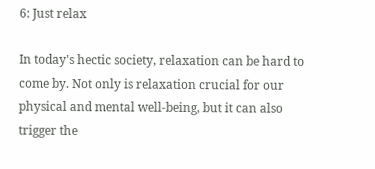6: Just relax

In today's hectic society, relaxation can be hard to come by. Not only is relaxation crucial for our physical and mental well-being, but it can also trigger the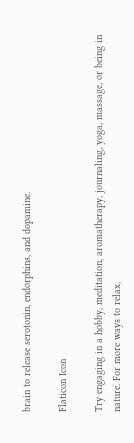brain to release serotonin, endorphins, and dopamine.

Flaticon Icon

Try engaging in a hobby, meditation, aromatherapy, journaling, yoga, massage, or being in nature. For more ways to relax,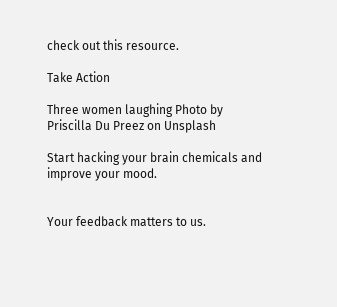check out this resource.

Take Action

Three women laughing Photo by Priscilla Du Preez on Unsplash

Start hacking your brain chemicals and improve your mood.


Your feedback matters to us.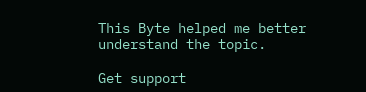This Byte helped me better understand the topic.

Get support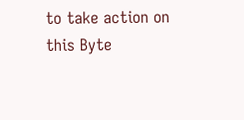to take action on this Byte